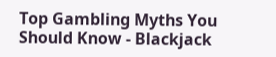Top Gambling Myths You Should Know - Blackjack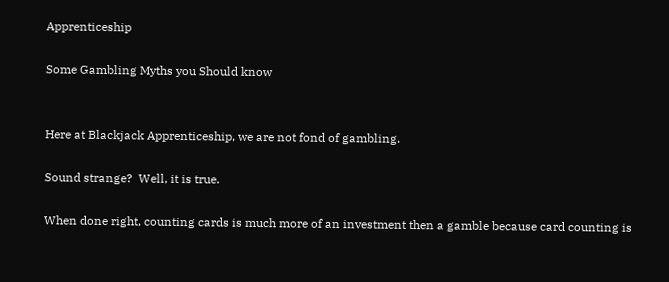Apprenticeship

Some Gambling Myths you Should know


Here at Blackjack Apprenticeship, we are not fond of gambling.

Sound strange?  Well, it is true.

When done right, counting cards is much more of an investment then a gamble because card counting is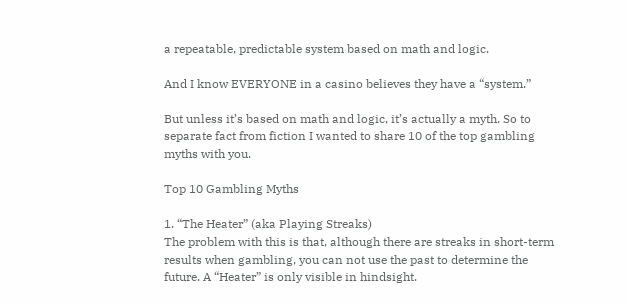a repeatable, predictable system based on math and logic.

And I know EVERYONE in a casino believes they have a “system.”

But unless it’s based on math and logic, it’s actually a myth. So to separate fact from fiction I wanted to share 10 of the top gambling myths with you.

Top 10 Gambling Myths

1. “The Heater” (aka Playing Streaks)
The problem with this is that, although there are streaks in short-term results when gambling, you can not use the past to determine the future. A “Heater” is only visible in hindsight.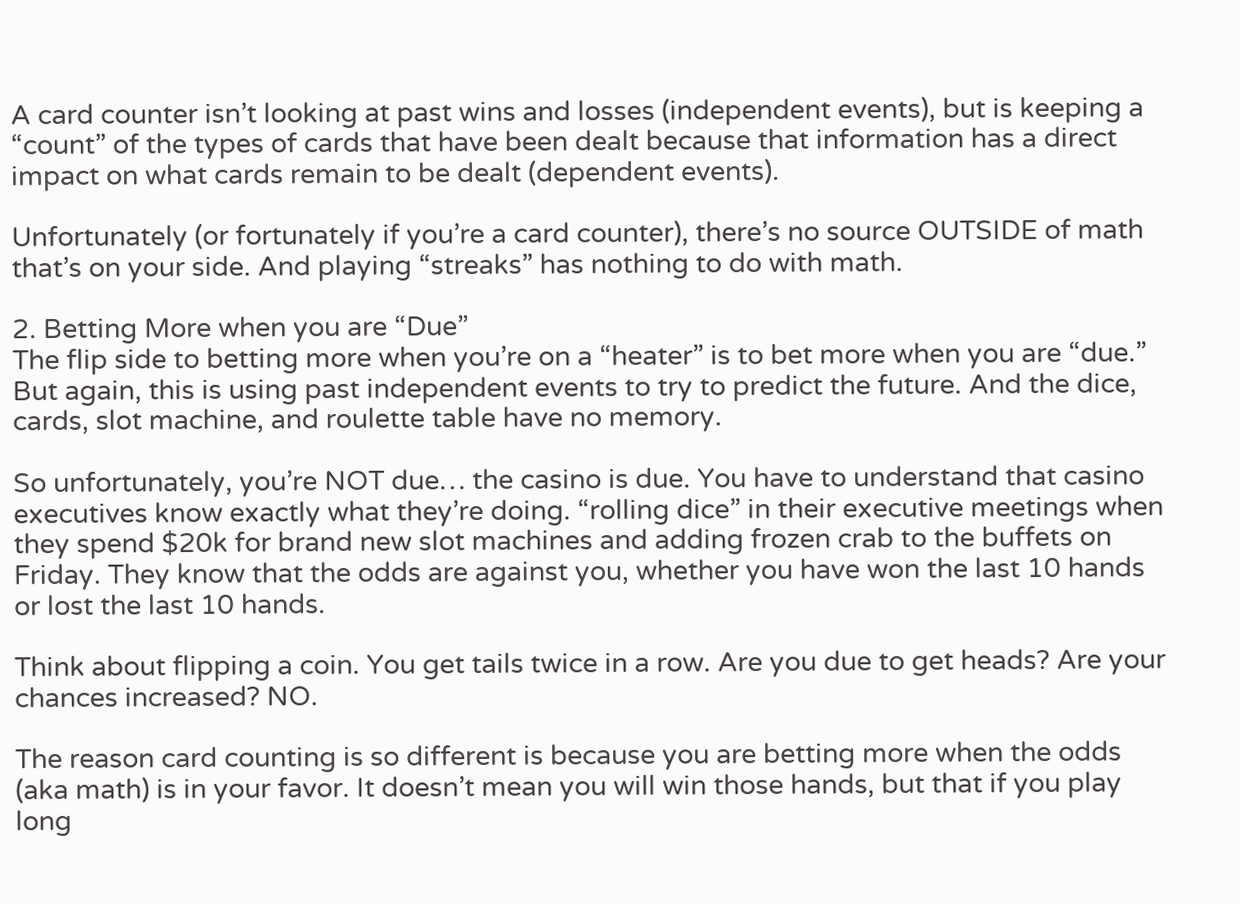A card counter isn’t looking at past wins and losses (independent events), but is keeping a “count” of the types of cards that have been dealt because that information has a direct impact on what cards remain to be dealt (dependent events).

Unfortunately (or fortunately if you’re a card counter), there’s no source OUTSIDE of math that’s on your side. And playing “streaks” has nothing to do with math.

2. Betting More when you are “Due”
The flip side to betting more when you’re on a “heater” is to bet more when you are “due.” But again, this is using past independent events to try to predict the future. And the dice, cards, slot machine, and roulette table have no memory.

So unfortunately, you’re NOT due… the casino is due. You have to understand that casino executives know exactly what they’re doing. “rolling dice” in their executive meetings when they spend $20k for brand new slot machines and adding frozen crab to the buffets on Friday. They know that the odds are against you, whether you have won the last 10 hands or lost the last 10 hands.

Think about flipping a coin. You get tails twice in a row. Are you due to get heads? Are your chances increased? NO.

The reason card counting is so different is because you are betting more when the odds (aka math) is in your favor. It doesn’t mean you will win those hands, but that if you play long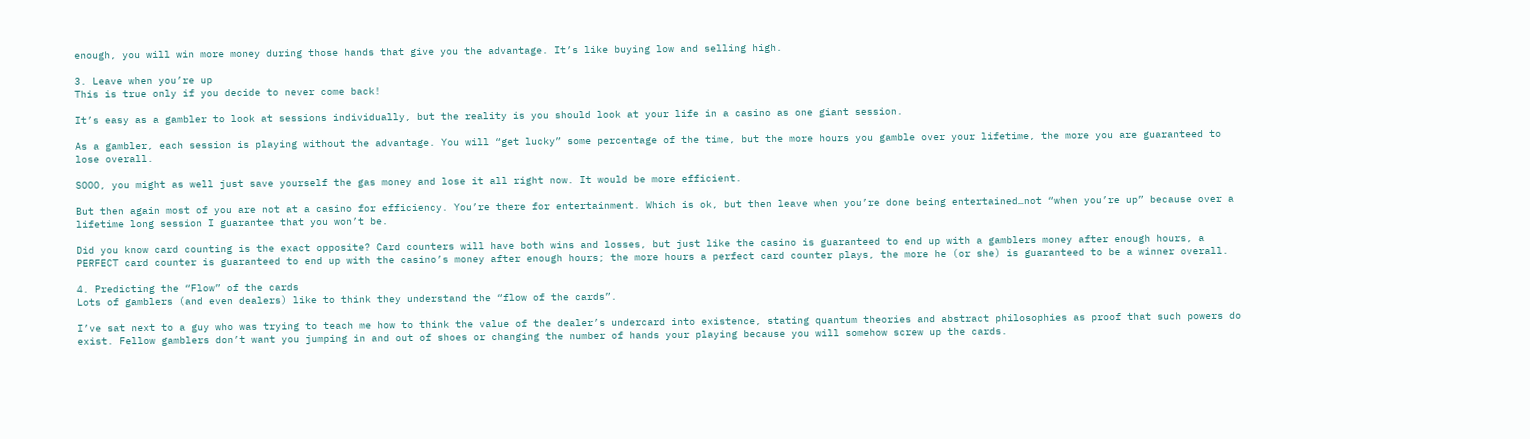enough, you will win more money during those hands that give you the advantage. It’s like buying low and selling high.

3. Leave when you’re up
This is true only if you decide to never come back!

It’s easy as a gambler to look at sessions individually, but the reality is you should look at your life in a casino as one giant session.

As a gambler, each session is playing without the advantage. You will “get lucky” some percentage of the time, but the more hours you gamble over your lifetime, the more you are guaranteed to lose overall.

SOOO, you might as well just save yourself the gas money and lose it all right now. It would be more efficient.

But then again most of you are not at a casino for efficiency. You’re there for entertainment. Which is ok, but then leave when you’re done being entertained…not “when you’re up” because over a lifetime long session I guarantee that you won’t be.

Did you know card counting is the exact opposite? Card counters will have both wins and losses, but just like the casino is guaranteed to end up with a gamblers money after enough hours, a PERFECT card counter is guaranteed to end up with the casino’s money after enough hours; the more hours a perfect card counter plays, the more he (or she) is guaranteed to be a winner overall.

4. Predicting the “Flow” of the cards
Lots of gamblers (and even dealers) like to think they understand the “flow of the cards”.

I’ve sat next to a guy who was trying to teach me how to think the value of the dealer’s undercard into existence, stating quantum theories and abstract philosophies as proof that such powers do exist. Fellow gamblers don’t want you jumping in and out of shoes or changing the number of hands your playing because you will somehow screw up the cards.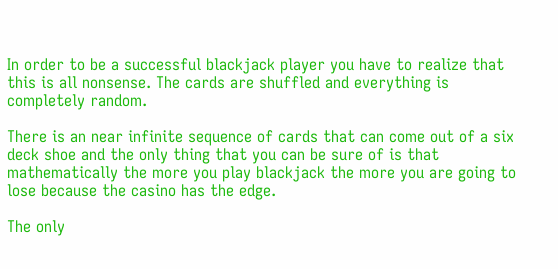In order to be a successful blackjack player you have to realize that this is all nonsense. The cards are shuffled and everything is completely random.

There is an near infinite sequence of cards that can come out of a six deck shoe and the only thing that you can be sure of is that mathematically the more you play blackjack the more you are going to lose because the casino has the edge.

The only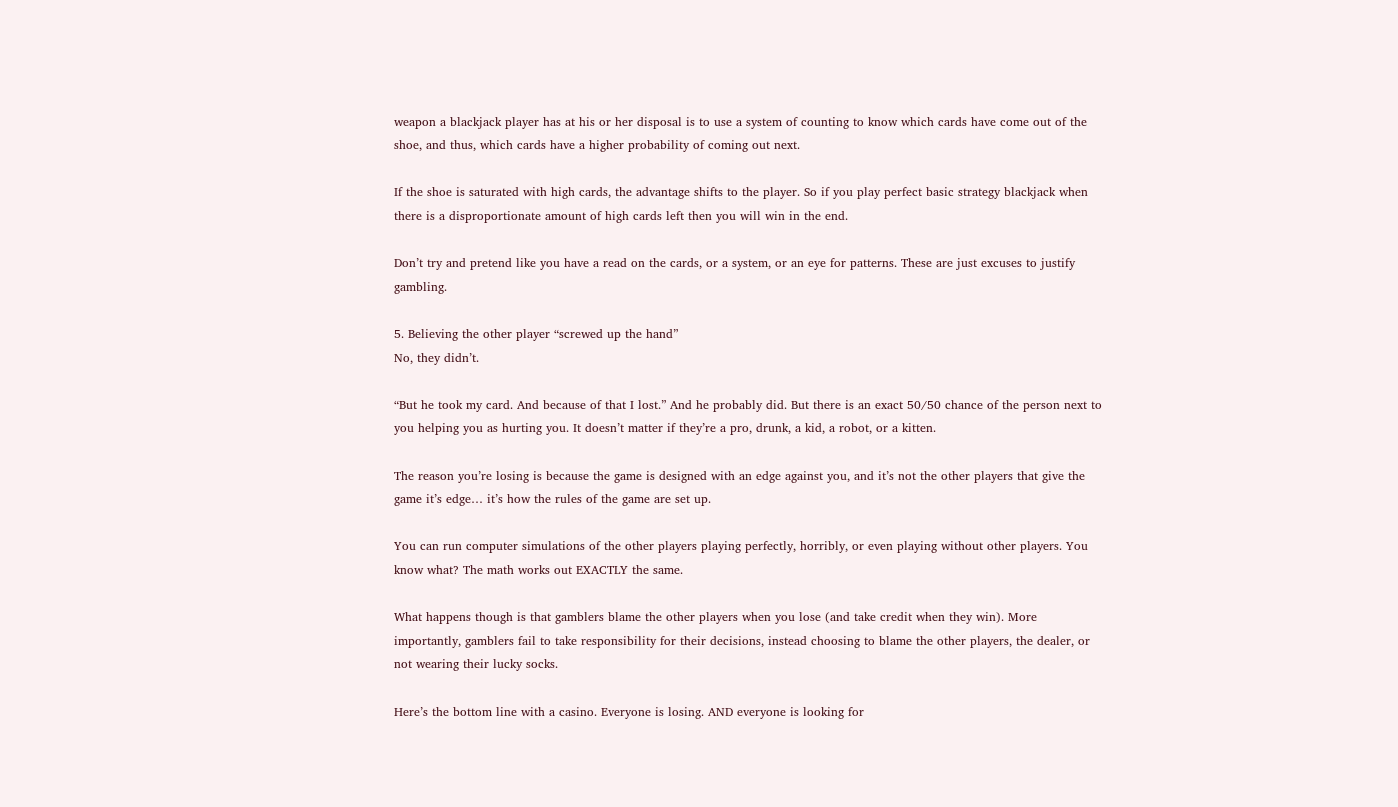weapon a blackjack player has at his or her disposal is to use a system of counting to know which cards have come out of the shoe, and thus, which cards have a higher probability of coming out next.

If the shoe is saturated with high cards, the advantage shifts to the player. So if you play perfect basic strategy blackjack when there is a disproportionate amount of high cards left then you will win in the end.

Don’t try and pretend like you have a read on the cards, or a system, or an eye for patterns. These are just excuses to justify gambling.

5. Believing the other player “screwed up the hand”
No, they didn’t.

“But he took my card. And because of that I lost.” And he probably did. But there is an exact 50/50 chance of the person next to you helping you as hurting you. It doesn’t matter if they’re a pro, drunk, a kid, a robot, or a kitten.

The reason you’re losing is because the game is designed with an edge against you, and it’s not the other players that give the game it’s edge… it’s how the rules of the game are set up.

You can run computer simulations of the other players playing perfectly, horribly, or even playing without other players. You know what? The math works out EXACTLY the same.

What happens though is that gamblers blame the other players when you lose (and take credit when they win). More importantly, gamblers fail to take responsibility for their decisions, instead choosing to blame the other players, the dealer, or not wearing their lucky socks.

Here’s the bottom line with a casino. Everyone is losing. AND everyone is looking for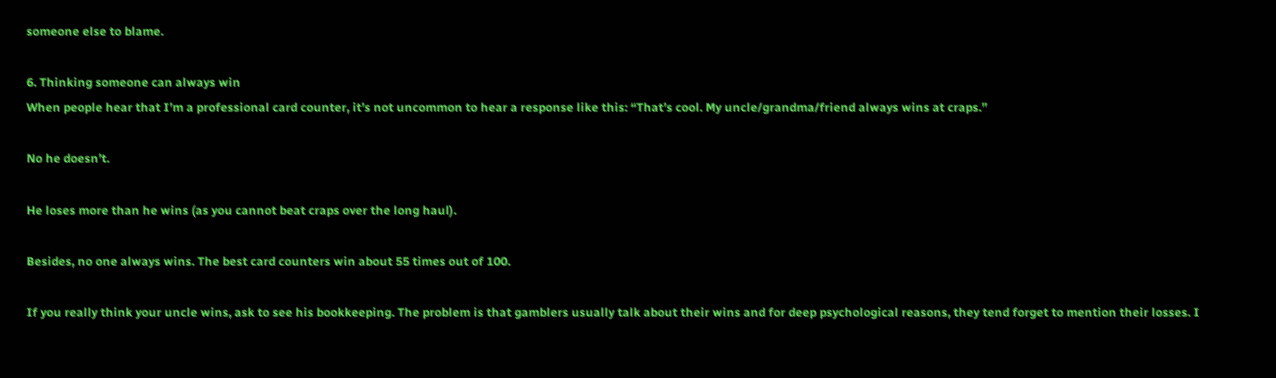someone else to blame.

6. Thinking someone can always win
When people hear that I’m a professional card counter, it’s not uncommon to hear a response like this: “That’s cool. My uncle/grandma/friend always wins at craps.”

No he doesn’t.

He loses more than he wins (as you cannot beat craps over the long haul).

Besides, no one always wins. The best card counters win about 55 times out of 100.

If you really think your uncle wins, ask to see his bookkeeping. The problem is that gamblers usually talk about their wins and for deep psychological reasons, they tend forget to mention their losses. I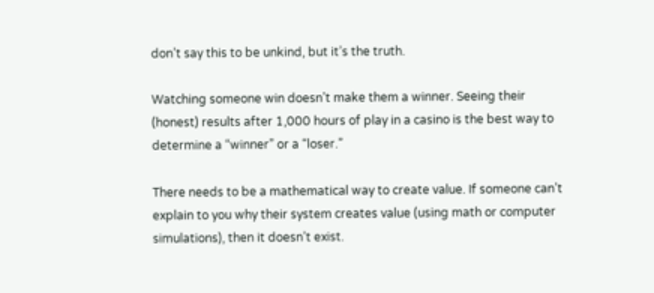don’t say this to be unkind, but it’s the truth.

Watching someone win doesn’t make them a winner. Seeing their (honest) results after 1,000 hours of play in a casino is the best way to determine a “winner” or a “loser.”

There needs to be a mathematical way to create value. If someone can’t explain to you why their system creates value (using math or computer simulations), then it doesn’t exist.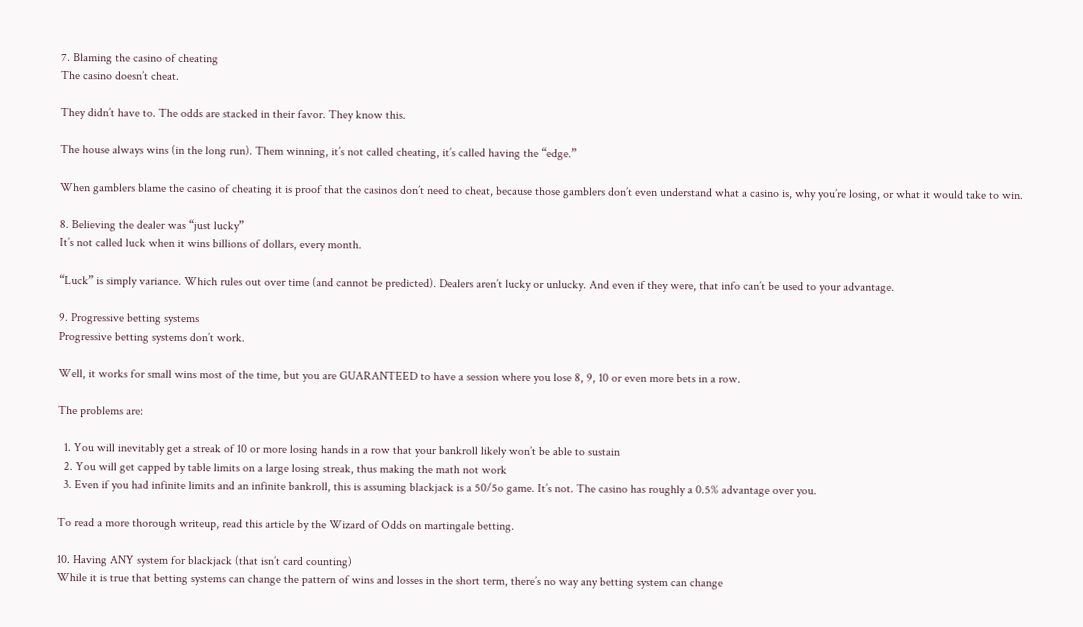7. Blaming the casino of cheating
The casino doesn’t cheat.

They didn’t have to. The odds are stacked in their favor. They know this.

The house always wins (in the long run). Them winning, it’s not called cheating, it’s called having the “edge.”

When gamblers blame the casino of cheating it is proof that the casinos don’t need to cheat, because those gamblers don’t even understand what a casino is, why you’re losing, or what it would take to win.

8. Believing the dealer was “just lucky”
It’s not called luck when it wins billions of dollars, every month.

“Luck” is simply variance. Which rules out over time (and cannot be predicted). Dealers aren’t lucky or unlucky. And even if they were, that info can’t be used to your advantage.

9. Progressive betting systems
Progressive betting systems don’t work.

Well, it works for small wins most of the time, but you are GUARANTEED to have a session where you lose 8, 9, 10 or even more bets in a row.

The problems are:

  1. You will inevitably get a streak of 10 or more losing hands in a row that your bankroll likely won’t be able to sustain
  2. You will get capped by table limits on a large losing streak, thus making the math not work
  3. Even if you had infinite limits and an infinite bankroll, this is assuming blackjack is a 50/5o game. It’s not. The casino has roughly a 0.5% advantage over you.

To read a more thorough writeup, read this article by the Wizard of Odds on martingale betting.

10. Having ANY system for blackjack (that isn’t card counting)
While it is true that betting systems can change the pattern of wins and losses in the short term, there’s no way any betting system can change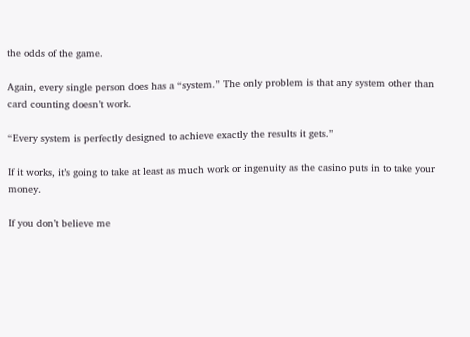the odds of the game.

Again, every single person does has a “system.” The only problem is that any system other than card counting doesn’t work.

“Every system is perfectly designed to achieve exactly the results it gets.”

If it works, it’s going to take at least as much work or ingenuity as the casino puts in to take your money.

If you don’t believe me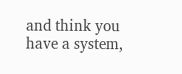and think you have a system,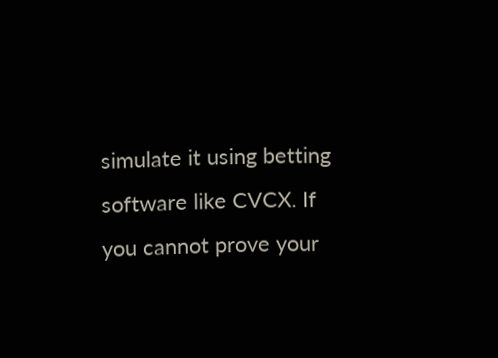simulate it using betting software like CVCX. If you cannot prove your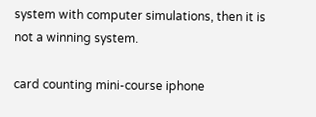system with computer simulations, then it is not a winning system.

card counting mini-course iphone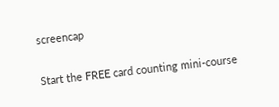screencap

Start the FREE card counting mini-course